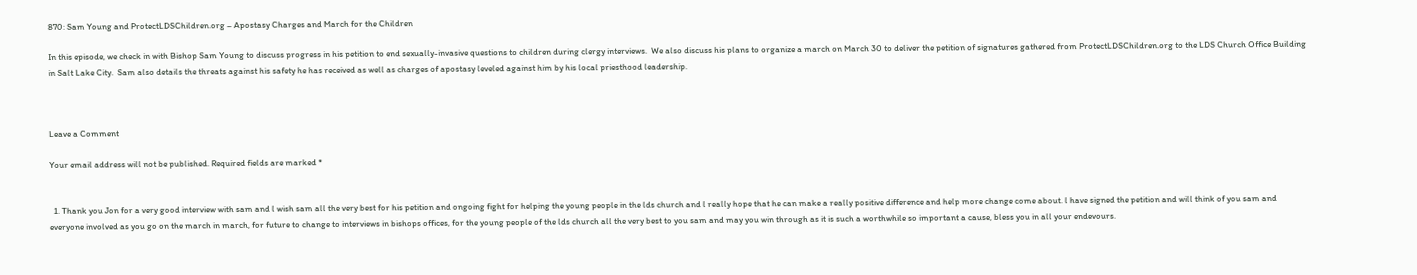870: Sam Young and ProtectLDSChildren.org – Apostasy Charges and March for the Children

In this episode, we check in with Bishop Sam Young to discuss progress in his petition to end sexually-invasive questions to children during clergy interviews.  We also discuss his plans to organize a march on March 30 to deliver the petition of signatures gathered from ProtectLDSChildren.org to the LDS Church Office Building in Salt Lake City.  Sam also details the threats against his safety he has received as well as charges of apostasy leveled against him by his local priesthood leadership.



Leave a Comment

Your email address will not be published. Required fields are marked *


  1. Thank you Jon for a very good interview with sam and l wish sam all the very best for his petition and ongoing fight for helping the young people in the lds church and l really hope that he can make a really positive difference and help more change come about. l have signed the petition and will think of you sam and everyone involved as you go on the march in march, for future to change to interviews in bishops offices, for the young people of the lds church all the very best to you sam and may you win through as it is such a worthwhile so important a cause, bless you in all your endevours.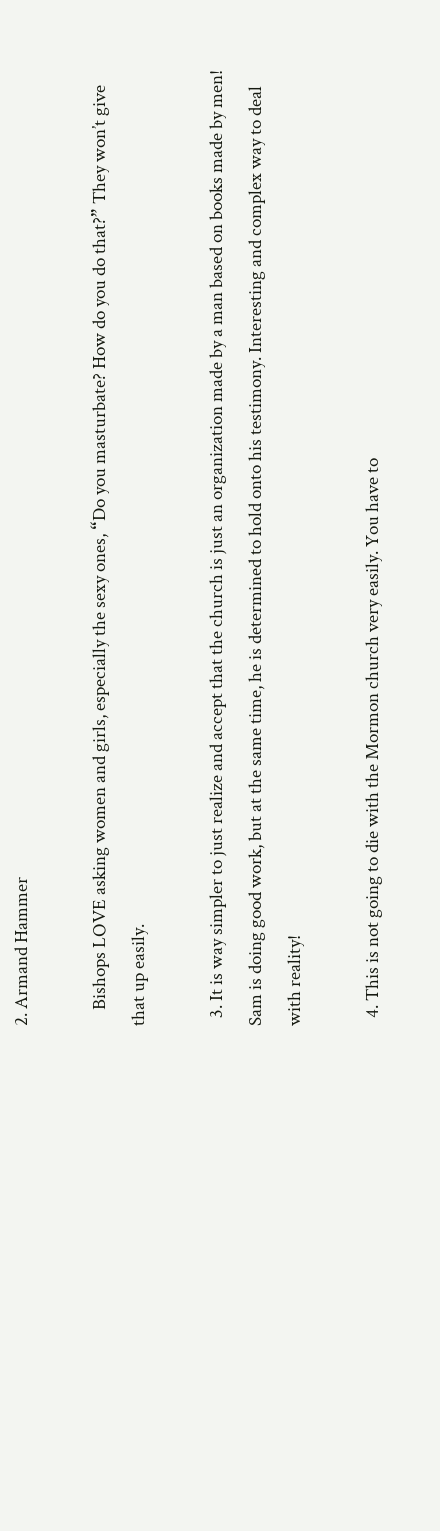2. Armand Hammer

    Bishops LOVE asking women and girls, especially the sexy ones, “Do you masturbate? How do you do that?” They won’t give that up easily.

  3. It is way simpler to just realize and accept that the church is just an organization made by a man based on books made by men! Sam is doing good work, but at the same time, he is determined to hold onto his testimony. Interesting and complex way to deal with reality!

  4. This is not going to die with the Mormon church very easily. You have to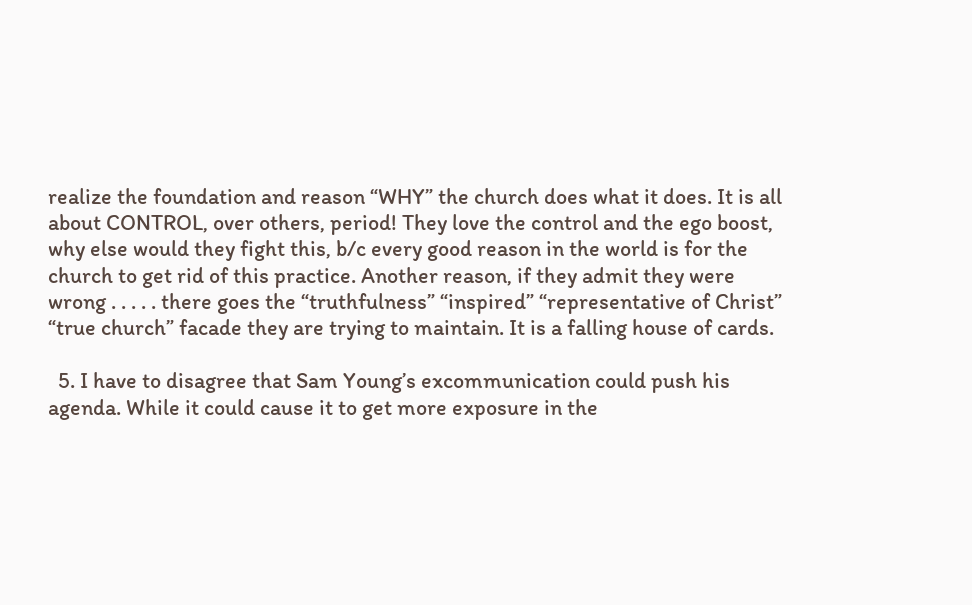realize the foundation and reason “WHY” the church does what it does. It is all about CONTROL, over others, period! They love the control and the ego boost, why else would they fight this, b/c every good reason in the world is for the church to get rid of this practice. Another reason, if they admit they were wrong . . . . . there goes the “truthfulness” “inspired” “representative of Christ” “true church” facade they are trying to maintain. It is a falling house of cards.

  5. I have to disagree that Sam Young’s excommunication could push his agenda. While it could cause it to get more exposure in the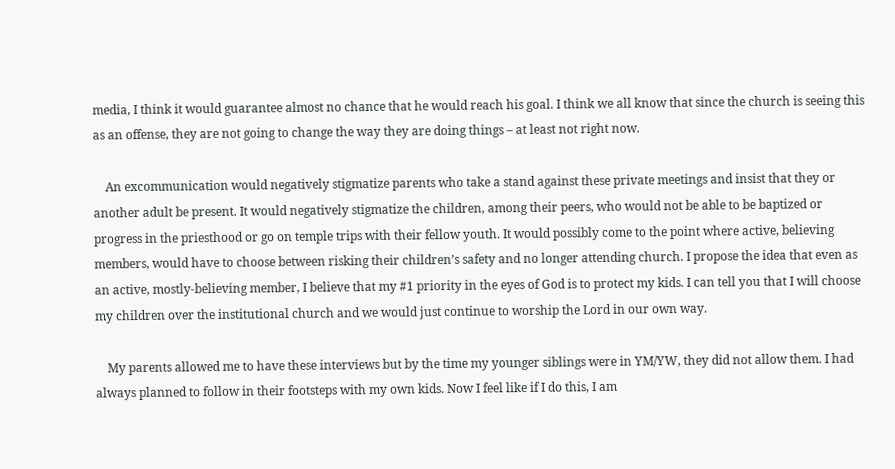media, I think it would guarantee almost no chance that he would reach his goal. I think we all know that since the church is seeing this as an offense, they are not going to change the way they are doing things – at least not right now.

    An excommunication would negatively stigmatize parents who take a stand against these private meetings and insist that they or another adult be present. It would negatively stigmatize the children, among their peers, who would not be able to be baptized or progress in the priesthood or go on temple trips with their fellow youth. It would possibly come to the point where active, believing members, would have to choose between risking their children’s safety and no longer attending church. I propose the idea that even as an active, mostly-believing member, I believe that my #1 priority in the eyes of God is to protect my kids. I can tell you that I will choose my children over the institutional church and we would just continue to worship the Lord in our own way.

    My parents allowed me to have these interviews but by the time my younger siblings were in YM/YW, they did not allow them. I had always planned to follow in their footsteps with my own kids. Now I feel like if I do this, I am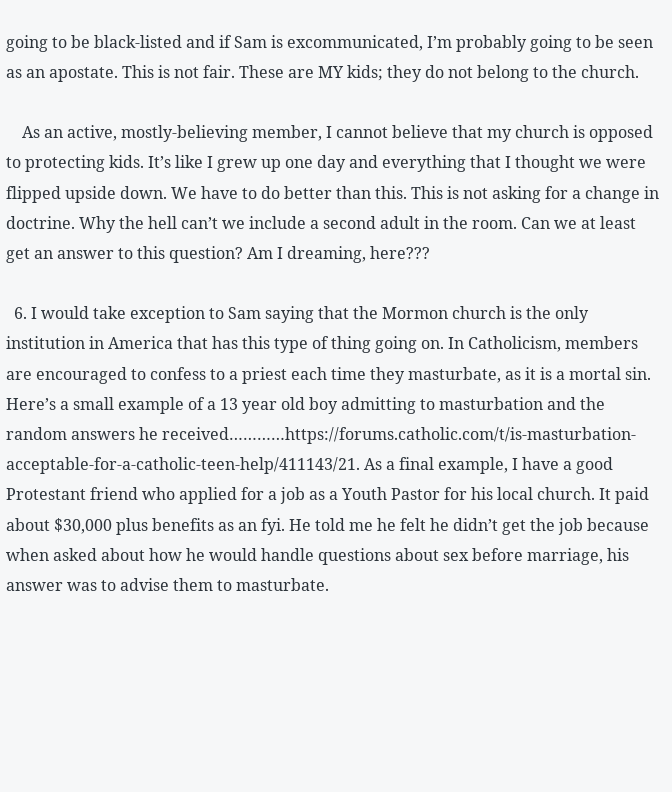going to be black-listed and if Sam is excommunicated, I’m probably going to be seen as an apostate. This is not fair. These are MY kids; they do not belong to the church.

    As an active, mostly-believing member, I cannot believe that my church is opposed to protecting kids. It’s like I grew up one day and everything that I thought we were flipped upside down. We have to do better than this. This is not asking for a change in doctrine. Why the hell can’t we include a second adult in the room. Can we at least get an answer to this question? Am I dreaming, here???

  6. I would take exception to Sam saying that the Mormon church is the only institution in America that has this type of thing going on. In Catholicism, members are encouraged to confess to a priest each time they masturbate, as it is a mortal sin. Here’s a small example of a 13 year old boy admitting to masturbation and the random answers he received…………https://forums.catholic.com/t/is-masturbation-acceptable-for-a-catholic-teen-help/411143/21. As a final example, I have a good Protestant friend who applied for a job as a Youth Pastor for his local church. It paid about $30,000 plus benefits as an fyi. He told me he felt he didn’t get the job because when asked about how he would handle questions about sex before marriage, his answer was to advise them to masturbate.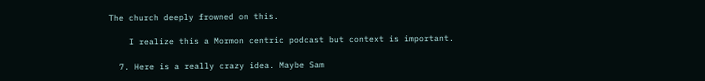The church deeply frowned on this.

    I realize this a Mormon centric podcast but context is important.

  7. Here is a really crazy idea. Maybe Sam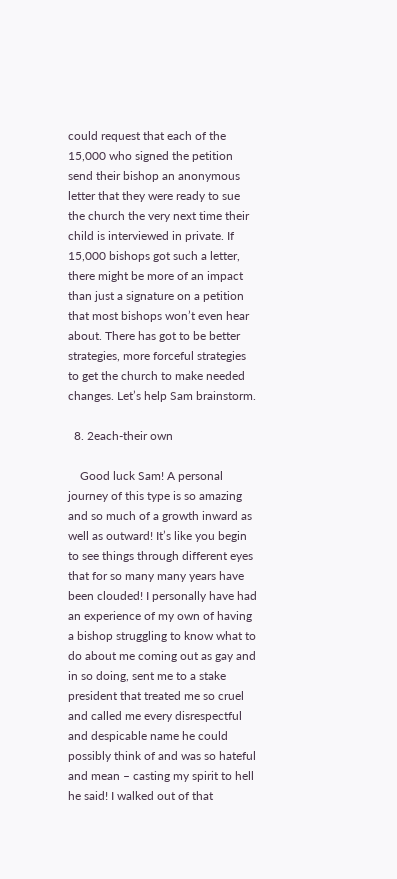could request that each of the 15,000 who signed the petition send their bishop an anonymous letter that they were ready to sue the church the very next time their child is interviewed in private. If 15,000 bishops got such a letter, there might be more of an impact than just a signature on a petition that most bishops won’t even hear about. There has got to be better strategies, more forceful strategies to get the church to make needed changes. Let’s help Sam brainstorm.

  8. 2each-their own

    Good luck Sam! A personal journey of this type is so amazing and so much of a growth inward as well as outward! It’s like you begin to see things through different eyes that for so many many years have been clouded! I personally have had an experience of my own of having a bishop struggling to know what to do about me coming out as gay and in so doing, sent me to a stake president that treated me so cruel and called me every disrespectful and despicable name he could possibly think of and was so hateful and mean – casting my spirit to hell he said! I walked out of that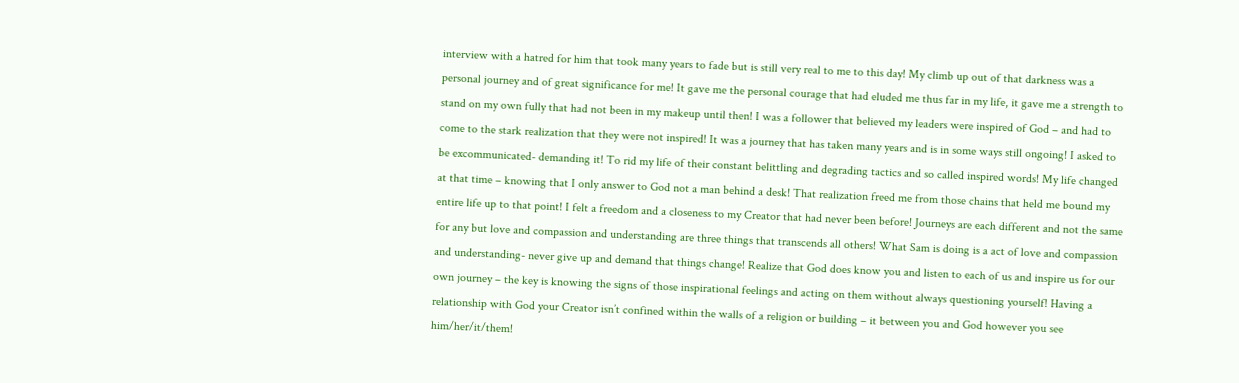interview with a hatred for him that took many years to fade but is still very real to me to this day! My climb up out of that darkness was a personal journey and of great significance for me! It gave me the personal courage that had eluded me thus far in my life, it gave me a strength to stand on my own fully that had not been in my makeup until then! I was a follower that believed my leaders were inspired of God – and had to come to the stark realization that they were not inspired! It was a journey that has taken many years and is in some ways still ongoing! I asked to be excommunicated- demanding it! To rid my life of their constant belittling and degrading tactics and so called inspired words! My life changed at that time – knowing that I only answer to God not a man behind a desk! That realization freed me from those chains that held me bound my entire life up to that point! I felt a freedom and a closeness to my Creator that had never been before! Journeys are each different and not the same for any but love and compassion and understanding are three things that transcends all others! What Sam is doing is a act of love and compassion and understanding- never give up and demand that things change! Realize that God does know you and listen to each of us and inspire us for our own journey – the key is knowing the signs of those inspirational feelings and acting on them without always questioning yourself! Having a relationship with God your Creator isn’t confined within the walls of a religion or building – it between you and God however you see him/her/it/them!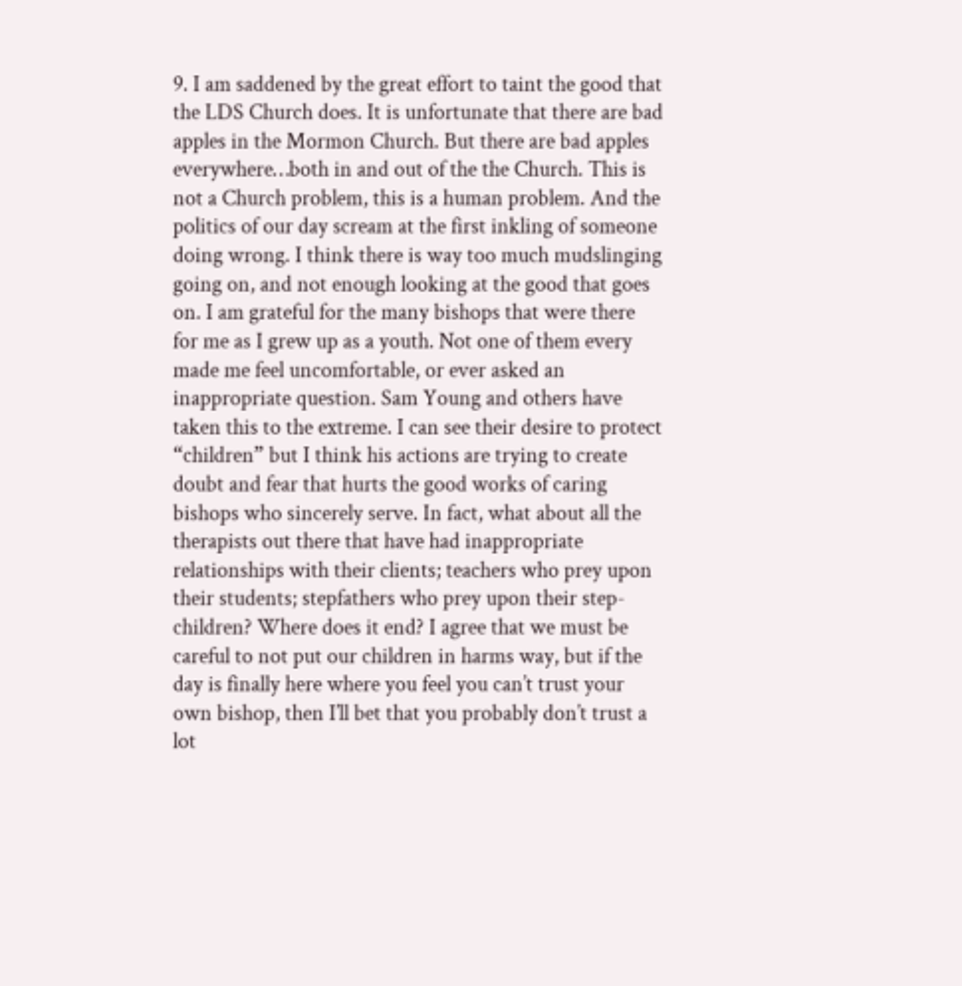9. I am saddened by the great effort to taint the good that the LDS Church does. It is unfortunate that there are bad apples in the Mormon Church. But there are bad apples everywhere…both in and out of the the Church. This is not a Church problem, this is a human problem. And the politics of our day scream at the first inkling of someone doing wrong. I think there is way too much mudslinging going on, and not enough looking at the good that goes on. I am grateful for the many bishops that were there for me as I grew up as a youth. Not one of them every made me feel uncomfortable, or ever asked an inappropriate question. Sam Young and others have taken this to the extreme. I can see their desire to protect “children” but I think his actions are trying to create doubt and fear that hurts the good works of caring bishops who sincerely serve. In fact, what about all the therapists out there that have had inappropriate relationships with their clients; teachers who prey upon their students; stepfathers who prey upon their step-children? Where does it end? I agree that we must be careful to not put our children in harms way, but if the day is finally here where you feel you can’t trust your own bishop, then I’ll bet that you probably don’t trust a lot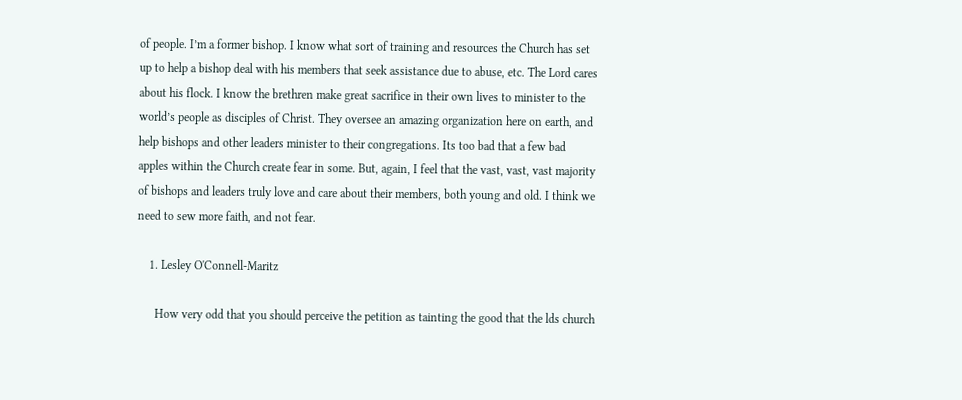of people. I’m a former bishop. I know what sort of training and resources the Church has set up to help a bishop deal with his members that seek assistance due to abuse, etc. The Lord cares about his flock. I know the brethren make great sacrifice in their own lives to minister to the world’s people as disciples of Christ. They oversee an amazing organization here on earth, and help bishops and other leaders minister to their congregations. Its too bad that a few bad apples within the Church create fear in some. But, again, I feel that the vast, vast, vast majority of bishops and leaders truly love and care about their members, both young and old. I think we need to sew more faith, and not fear.

    1. Lesley O'Connell-Maritz

      How very odd that you should perceive the petition as tainting the good that the lds church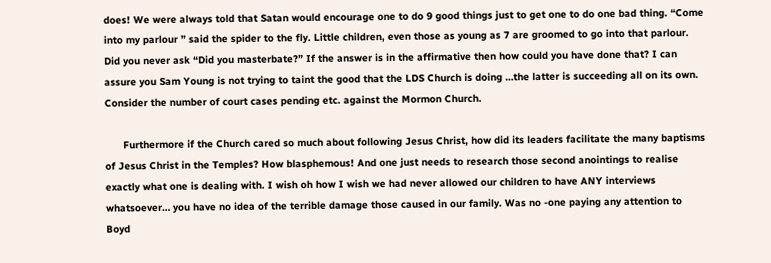does! We were always told that Satan would encourage one to do 9 good things just to get one to do one bad thing. “Come into my parlour ” said the spider to the fly. Little children, even those as young as 7 are groomed to go into that parlour. Did you never ask “Did you masterbate?” If the answer is in the affirmative then how could you have done that? I can assure you Sam Young is not trying to taint the good that the LDS Church is doing …the latter is succeeding all on its own. Consider the number of court cases pending etc. against the Mormon Church.

      Furthermore if the Church cared so much about following Jesus Christ, how did its leaders facilitate the many baptisms of Jesus Christ in the Temples? How blasphemous! And one just needs to research those second anointings to realise exactly what one is dealing with. I wish oh how I wish we had never allowed our children to have ANY interviews whatsoever… you have no idea of the terrible damage those caused in our family. Was no -one paying any attention to Boyd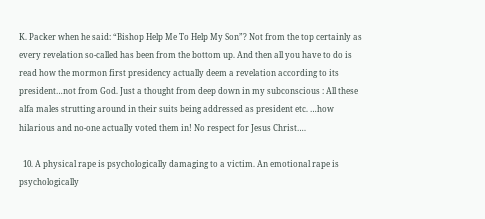K. Packer when he said: “Bishop Help Me To Help My Son”? Not from the top certainly as every revelation so-called has been from the bottom up. And then all you have to do is read how the mormon first presidency actually deem a revelation according to its president…not from God. Just a thought from deep down in my subconscious : All these alfa males strutting around in their suits being addressed as president etc. …how hilarious and no-one actually voted them in! No respect for Jesus Christ….

  10. A physical rape is psychologically damaging to a victim. An emotional rape is psychologically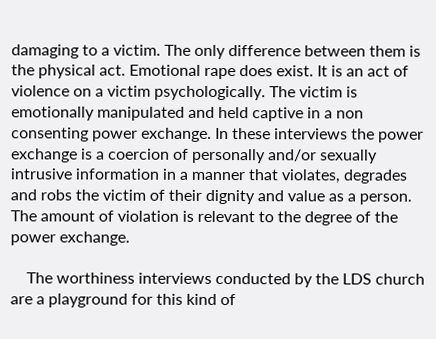damaging to a victim. The only difference between them is the physical act. Emotional rape does exist. It is an act of violence on a victim psychologically. The victim is emotionally manipulated and held captive in a non consenting power exchange. In these interviews the power exchange is a coercion of personally and/or sexually intrusive information in a manner that violates, degrades and robs the victim of their dignity and value as a person. The amount of violation is relevant to the degree of the power exchange.

    The worthiness interviews conducted by the LDS church are a playground for this kind of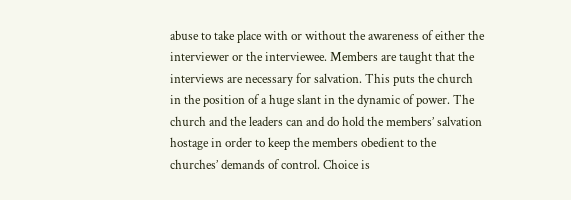abuse to take place with or without the awareness of either the interviewer or the interviewee. Members are taught that the interviews are necessary for salvation. This puts the church in the position of a huge slant in the dynamic of power. The church and the leaders can and do hold the members’ salvation hostage in order to keep the members obedient to the churches’ demands of control. Choice is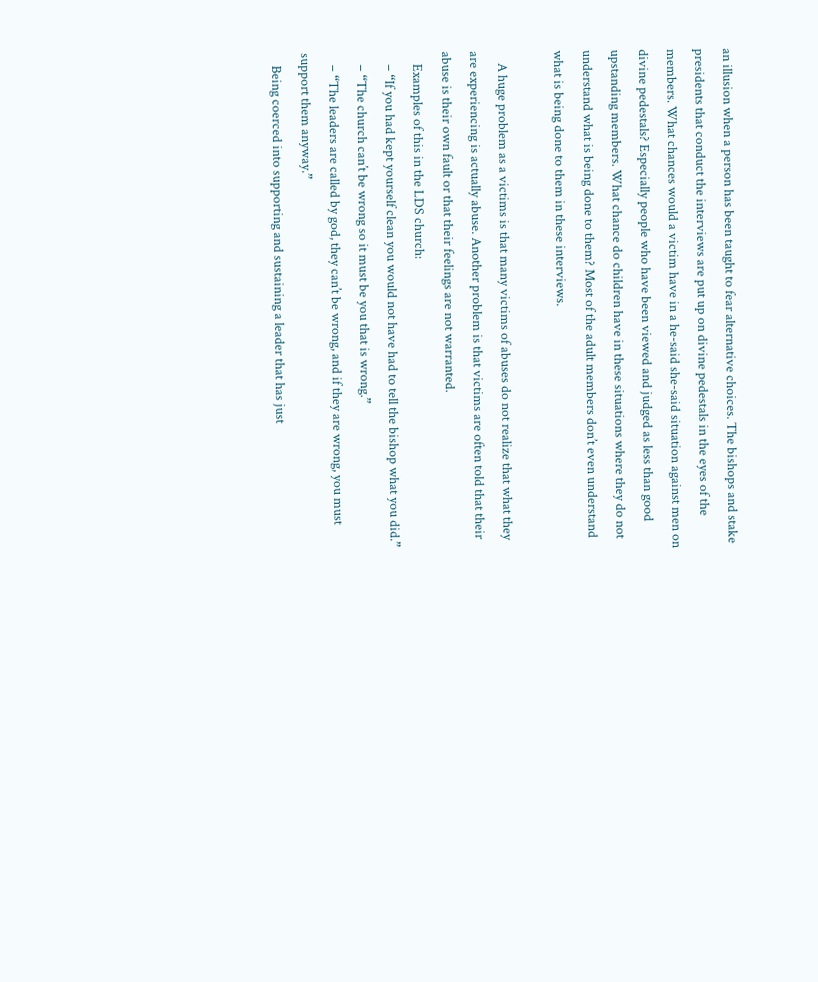an illusion when a person has been taught to fear alternative choices. The bishops and stake presidents that conduct the interviews are put up on divine pedestals in the eyes of the members. What chances would a victim have in a he-said she-said situation against men on divine pedestals? Especially people who have been viewed and judged as less than good upstanding members. What chance do children have in these situations where they do not understand what is being done to them? Most of the adult members don’t even understand what is being done to them in these interviews.

    A huge problem as a victims is that many victims of abuses do not realize that what they are experiencing is actually abuse. Another problem is that victims are often told that their abuse is their own fault or that their feelings are not warranted.
    Examples of this in the LDS church:
    – “If you had kept yourself clean you would not have had to tell the bishop what you did.”
    – “The church can’t be wrong so it must be you that is wrong.”
    – “The leaders are called by god, they can’t be wrong, and if they are wrong, you must support them anyway.”
    Being coerced into supporting and sustaining a leader that has just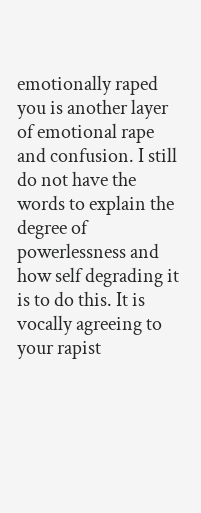emotionally raped you is another layer of emotional rape and confusion. I still do not have the words to explain the degree of powerlessness and how self degrading it is to do this. It is vocally agreeing to your rapist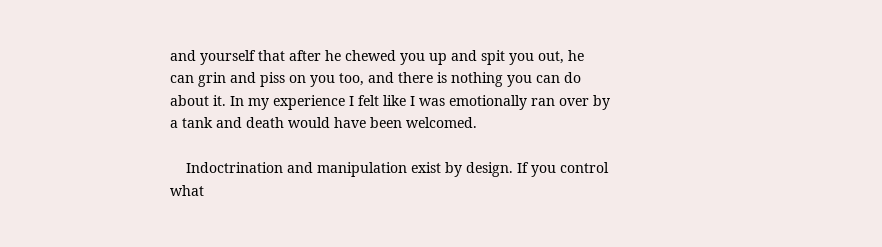and yourself that after he chewed you up and spit you out, he can grin and piss on you too, and there is nothing you can do about it. In my experience I felt like I was emotionally ran over by a tank and death would have been welcomed.

    Indoctrination and manipulation exist by design. If you control what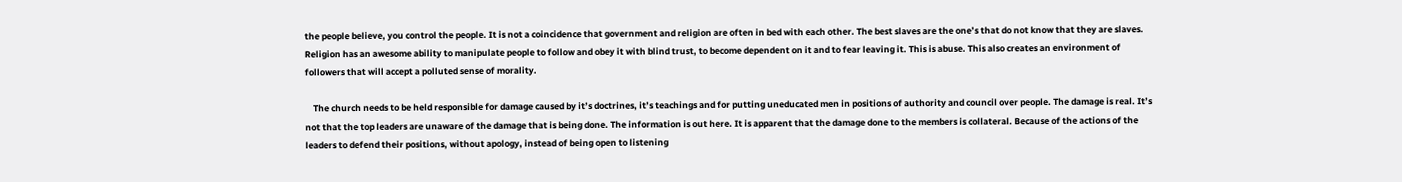the people believe, you control the people. It is not a coincidence that government and religion are often in bed with each other. The best slaves are the one’s that do not know that they are slaves. Religion has an awesome ability to manipulate people to follow and obey it with blind trust, to become dependent on it and to fear leaving it. This is abuse. This also creates an environment of followers that will accept a polluted sense of morality.

    The church needs to be held responsible for damage caused by it’s doctrines, it’s teachings and for putting uneducated men in positions of authority and council over people. The damage is real. It’s not that the top leaders are unaware of the damage that is being done. The information is out here. It is apparent that the damage done to the members is collateral. Because of the actions of the leaders to defend their positions, without apology, instead of being open to listening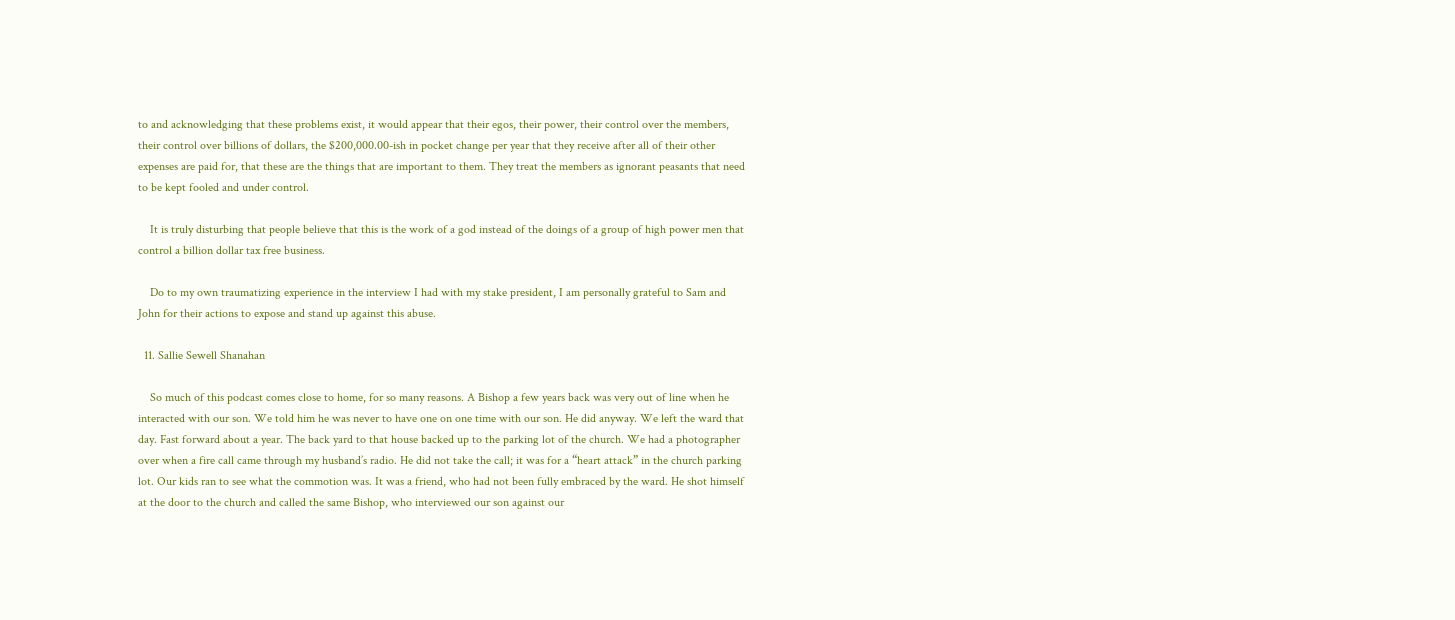to and acknowledging that these problems exist, it would appear that their egos, their power, their control over the members, their control over billions of dollars, the $200,000.00-ish in pocket change per year that they receive after all of their other expenses are paid for, that these are the things that are important to them. They treat the members as ignorant peasants that need to be kept fooled and under control.

    It is truly disturbing that people believe that this is the work of a god instead of the doings of a group of high power men that control a billion dollar tax free business.

    Do to my own traumatizing experience in the interview I had with my stake president, I am personally grateful to Sam and John for their actions to expose and stand up against this abuse.

  11. Sallie Sewell Shanahan

    So much of this podcast comes close to home, for so many reasons. A Bishop a few years back was very out of line when he interacted with our son. We told him he was never to have one on one time with our son. He did anyway. We left the ward that day. Fast forward about a year. The back yard to that house backed up to the parking lot of the church. We had a photographer over when a fire call came through my husband’s radio. He did not take the call; it was for a “heart attack” in the church parking lot. Our kids ran to see what the commotion was. It was a friend, who had not been fully embraced by the ward. He shot himself at the door to the church and called the same Bishop, who interviewed our son against our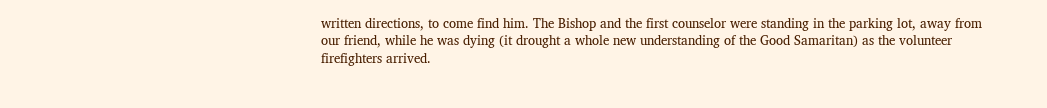written directions, to come find him. The Bishop and the first counselor were standing in the parking lot, away from our friend, while he was dying (it drought a whole new understanding of the Good Samaritan) as the volunteer firefighters arrived.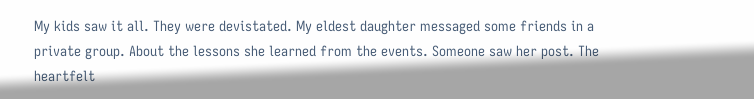My kids saw it all. They were devistated. My eldest daughter messaged some friends in a private group. About the lessons she learned from the events. Someone saw her post. The heartfelt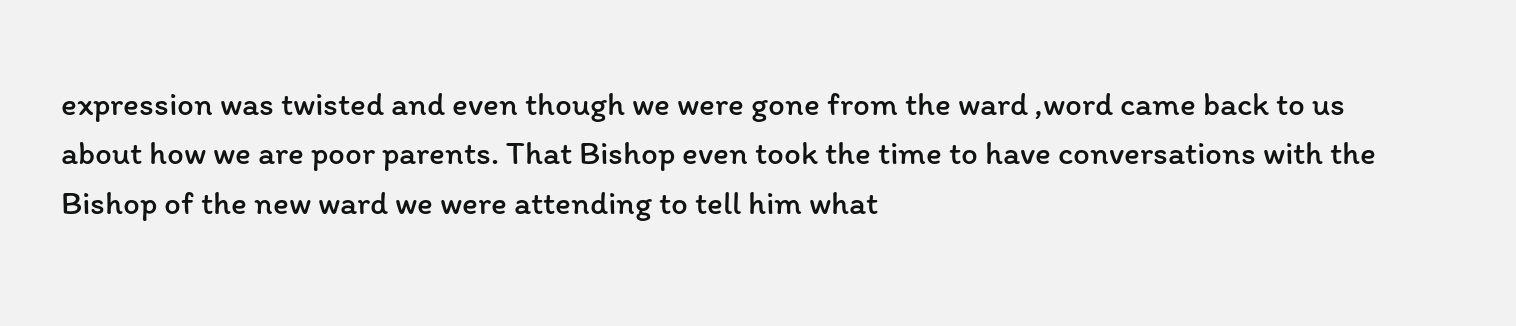expression was twisted and even though we were gone from the ward ,word came back to us about how we are poor parents. That Bishop even took the time to have conversations with the Bishop of the new ward we were attending to tell him what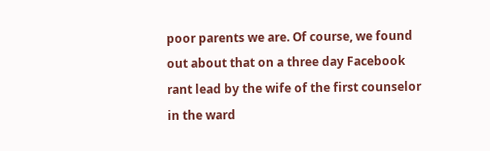poor parents we are. Of course, we found out about that on a three day Facebook rant lead by the wife of the first counselor in the ward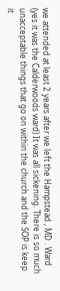we attended at least 2 years after we left the Hampstead , MD . Ward (yes it was the Calderwoods ward) It was all sickening. There is so much unacceptable things that go on within the church and the SOP is keep it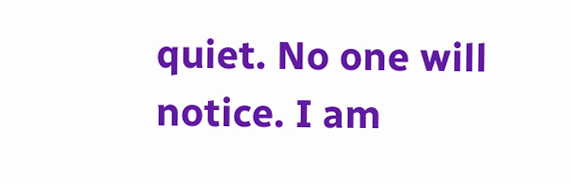quiet. No one will notice. I am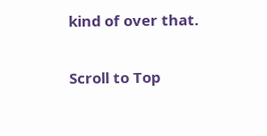kind of over that.

Scroll to Top